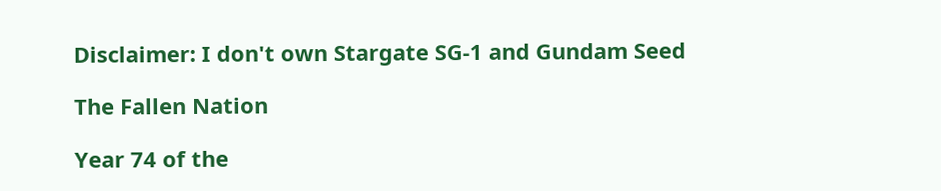Disclaimer: I don't own Stargate SG-1 and Gundam Seed

The Fallen Nation

Year 74 of the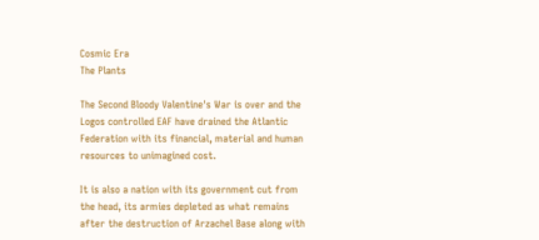Cosmic Era
The Plants

The Second Bloody Valentine's War is over and the Logos controlled EAF have drained the Atlantic Federation with its financial, material and human resources to unimagined cost.

It is also a nation with its government cut from the head, its armies depleted as what remains after the destruction of Arzachel Base along with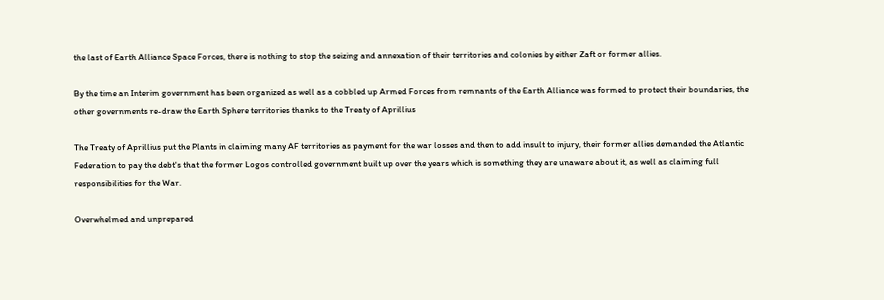the last of Earth Alliance Space Forces, there is nothing to stop the seizing and annexation of their territories and colonies by either Zaft or former allies.

By the time an Interim government has been organized as well as a cobbled up Armed Forces from remnants of the Earth Alliance was formed to protect their boundaries, the other governments re-draw the Earth Sphere territories thanks to the Treaty of Aprillius

The Treaty of Aprillius put the Plants in claiming many AF territories as payment for the war losses and then to add insult to injury, their former allies demanded the Atlantic Federation to pay the debt's that the former Logos controlled government built up over the years which is something they are unaware about it, as well as claiming full responsibilities for the War.

Overwhelmed and unprepared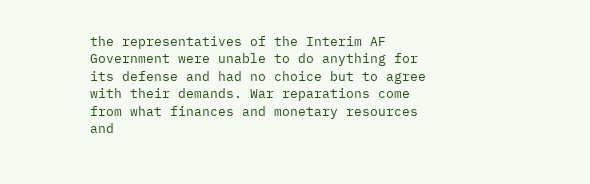the representatives of the Interim AF Government were unable to do anything for its defense and had no choice but to agree with their demands. War reparations come from what finances and monetary resources and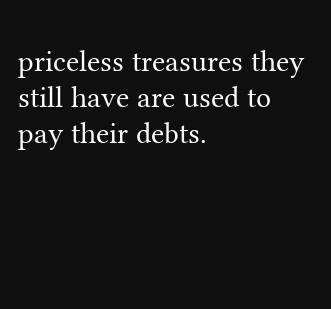priceless treasures they still have are used to pay their debts.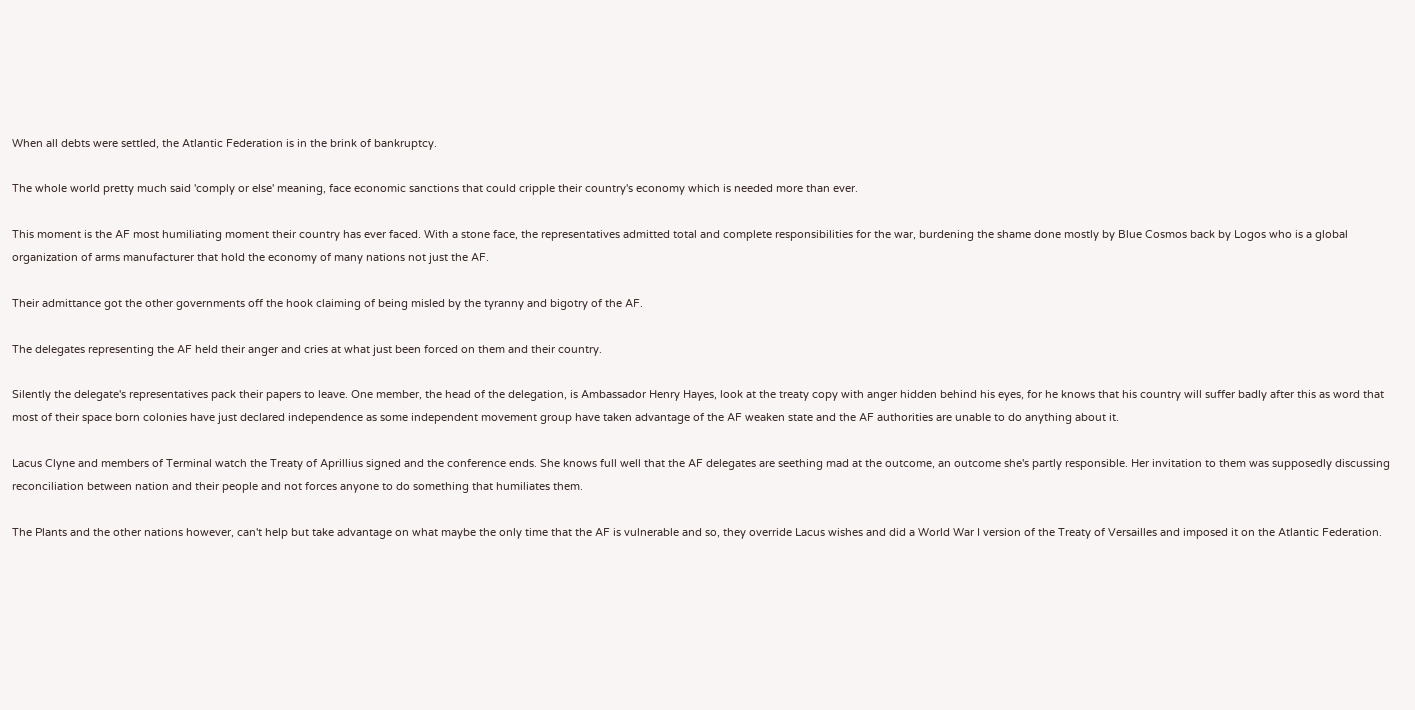When all debts were settled, the Atlantic Federation is in the brink of bankruptcy.

The whole world pretty much said 'comply or else' meaning, face economic sanctions that could cripple their country's economy which is needed more than ever.

This moment is the AF most humiliating moment their country has ever faced. With a stone face, the representatives admitted total and complete responsibilities for the war, burdening the shame done mostly by Blue Cosmos back by Logos who is a global organization of arms manufacturer that hold the economy of many nations not just the AF.

Their admittance got the other governments off the hook claiming of being misled by the tyranny and bigotry of the AF.

The delegates representing the AF held their anger and cries at what just been forced on them and their country.

Silently the delegate's representatives pack their papers to leave. One member, the head of the delegation, is Ambassador Henry Hayes, look at the treaty copy with anger hidden behind his eyes, for he knows that his country will suffer badly after this as word that most of their space born colonies have just declared independence as some independent movement group have taken advantage of the AF weaken state and the AF authorities are unable to do anything about it.

Lacus Clyne and members of Terminal watch the Treaty of Aprillius signed and the conference ends. She knows full well that the AF delegates are seething mad at the outcome, an outcome she's partly responsible. Her invitation to them was supposedly discussing reconciliation between nation and their people and not forces anyone to do something that humiliates them.

The Plants and the other nations however, can't help but take advantage on what maybe the only time that the AF is vulnerable and so, they override Lacus wishes and did a World War I version of the Treaty of Versailles and imposed it on the Atlantic Federation.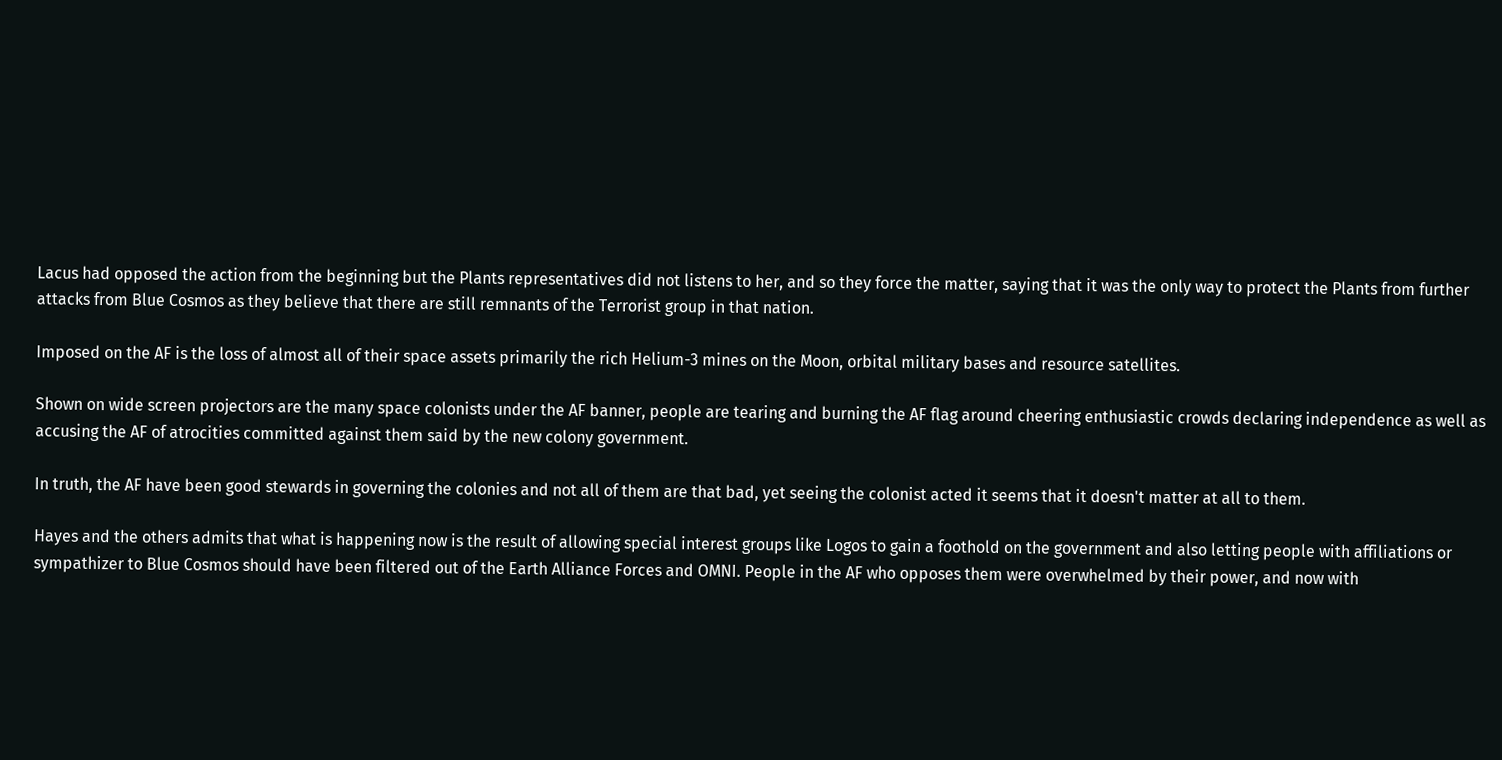Lacus had opposed the action from the beginning but the Plants representatives did not listens to her, and so they force the matter, saying that it was the only way to protect the Plants from further attacks from Blue Cosmos as they believe that there are still remnants of the Terrorist group in that nation.

Imposed on the AF is the loss of almost all of their space assets primarily the rich Helium-3 mines on the Moon, orbital military bases and resource satellites.

Shown on wide screen projectors are the many space colonists under the AF banner, people are tearing and burning the AF flag around cheering enthusiastic crowds declaring independence as well as accusing the AF of atrocities committed against them said by the new colony government.

In truth, the AF have been good stewards in governing the colonies and not all of them are that bad, yet seeing the colonist acted it seems that it doesn't matter at all to them.

Hayes and the others admits that what is happening now is the result of allowing special interest groups like Logos to gain a foothold on the government and also letting people with affiliations or sympathizer to Blue Cosmos should have been filtered out of the Earth Alliance Forces and OMNI. People in the AF who opposes them were overwhelmed by their power, and now with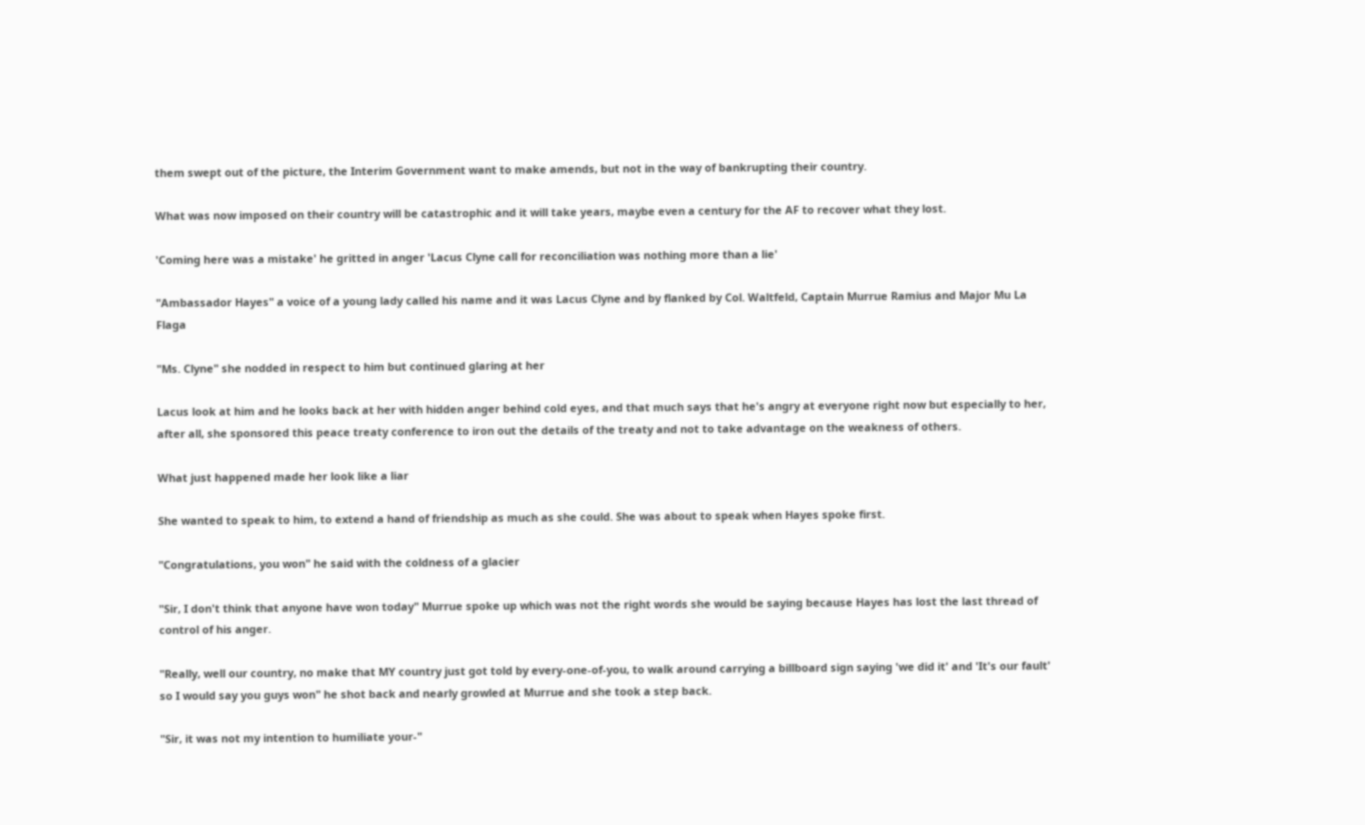them swept out of the picture, the Interim Government want to make amends, but not in the way of bankrupting their country.

What was now imposed on their country will be catastrophic and it will take years, maybe even a century for the AF to recover what they lost.

'Coming here was a mistake' he gritted in anger 'Lacus Clyne call for reconciliation was nothing more than a lie'

"Ambassador Hayes" a voice of a young lady called his name and it was Lacus Clyne and by flanked by Col. Waltfeld, Captain Murrue Ramius and Major Mu La Flaga

"Ms. Clyne" she nodded in respect to him but continued glaring at her

Lacus look at him and he looks back at her with hidden anger behind cold eyes, and that much says that he's angry at everyone right now but especially to her, after all, she sponsored this peace treaty conference to iron out the details of the treaty and not to take advantage on the weakness of others.

What just happened made her look like a liar

She wanted to speak to him, to extend a hand of friendship as much as she could. She was about to speak when Hayes spoke first.

"Congratulations, you won" he said with the coldness of a glacier

"Sir, I don't think that anyone have won today" Murrue spoke up which was not the right words she would be saying because Hayes has lost the last thread of control of his anger.

"Really, well our country, no make that MY country just got told by every-one-of-you, to walk around carrying a billboard sign saying 'we did it' and 'It's our fault' so I would say you guys won" he shot back and nearly growled at Murrue and she took a step back.

"Sir, it was not my intention to humiliate your-"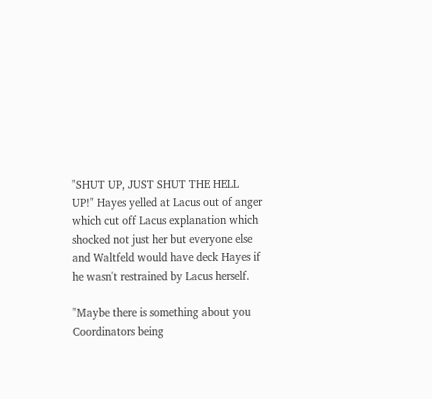"SHUT UP, JUST SHUT THE HELL UP!" Hayes yelled at Lacus out of anger which cut off Lacus explanation which shocked not just her but everyone else and Waltfeld would have deck Hayes if he wasn't restrained by Lacus herself.

"Maybe there is something about you Coordinators being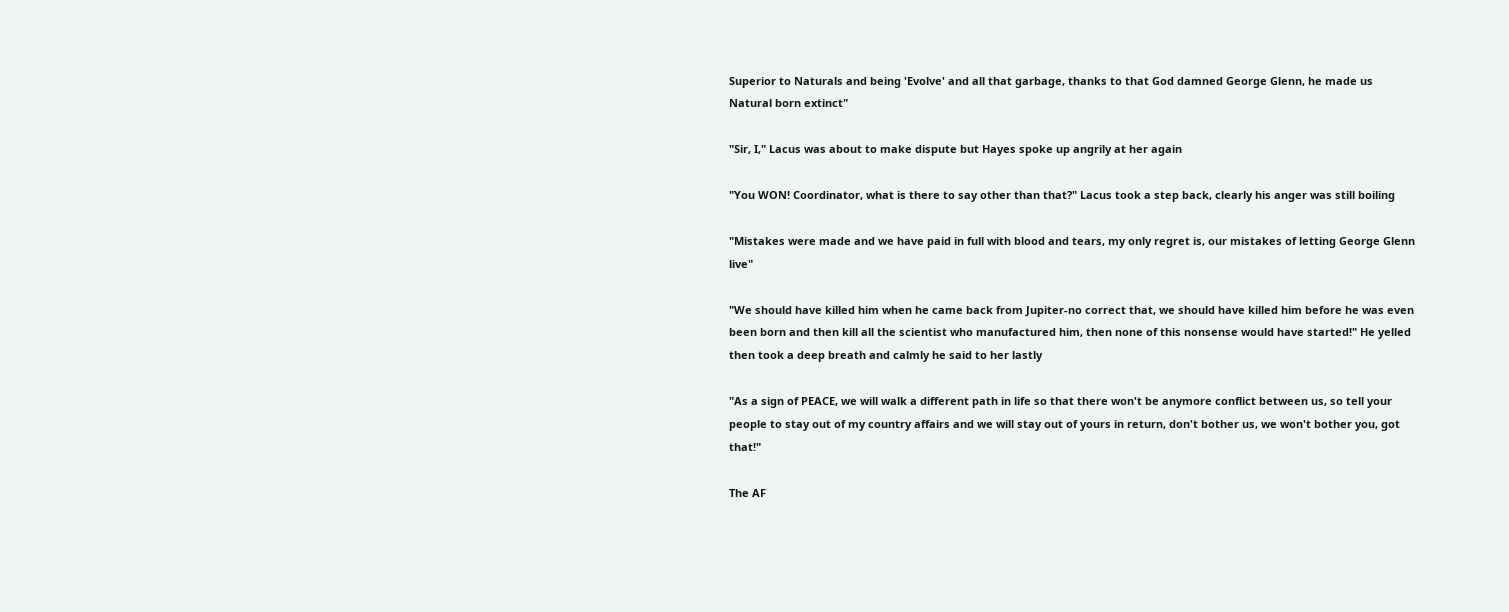Superior to Naturals and being 'Evolve' and all that garbage, thanks to that God damned George Glenn, he made us Natural born extinct"

"Sir, I," Lacus was about to make dispute but Hayes spoke up angrily at her again

"You WON! Coordinator, what is there to say other than that?" Lacus took a step back, clearly his anger was still boiling

"Mistakes were made and we have paid in full with blood and tears, my only regret is, our mistakes of letting George Glenn live"

"We should have killed him when he came back from Jupiter-no correct that, we should have killed him before he was even been born and then kill all the scientist who manufactured him, then none of this nonsense would have started!" He yelled then took a deep breath and calmly he said to her lastly

"As a sign of PEACE, we will walk a different path in life so that there won't be anymore conflict between us, so tell your people to stay out of my country affairs and we will stay out of yours in return, don't bother us, we won't bother you, got that!"

The AF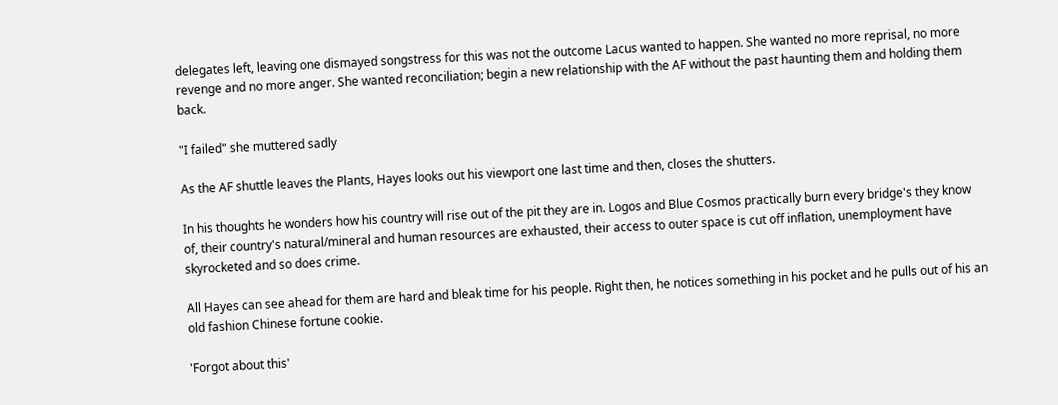delegates left, leaving one dismayed songstress for this was not the outcome Lacus wanted to happen. She wanted no more reprisal, no more revenge and no more anger. She wanted reconciliation; begin a new relationship with the AF without the past haunting them and holding them back.

"I failed" she muttered sadly

As the AF shuttle leaves the Plants, Hayes looks out his viewport one last time and then, closes the shutters.

In his thoughts he wonders how his country will rise out of the pit they are in. Logos and Blue Cosmos practically burn every bridge's they know of, their country's natural/mineral and human resources are exhausted, their access to outer space is cut off inflation, unemployment have skyrocketed and so does crime.

All Hayes can see ahead for them are hard and bleak time for his people. Right then, he notices something in his pocket and he pulls out of his an old fashion Chinese fortune cookie.

'Forgot about this'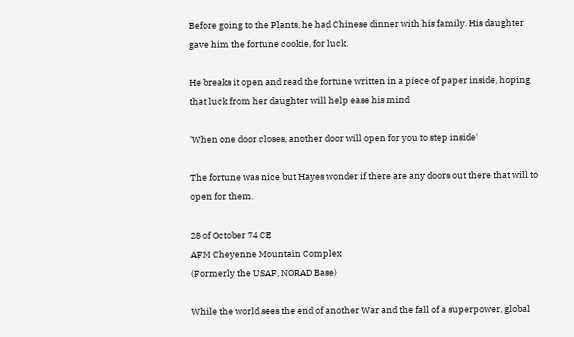Before going to the Plants, he had Chinese dinner with his family. His daughter gave him the fortune cookie, for luck.

He breaks it open and read the fortune written in a piece of paper inside, hoping that luck from her daughter will help ease his mind

'When one door closes, another door will open for you to step inside'

The fortune was nice but Hayes wonder if there are any doors out there that will to open for them.

28 of October 74 CE
AFM Cheyenne Mountain Complex
(Formerly the USAF, NORAD Base)

While the world sees the end of another War and the fall of a superpower, global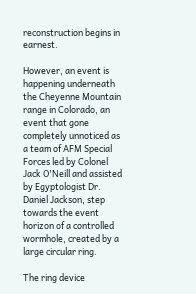reconstruction begins in earnest.

However, an event is happening underneath the Cheyenne Mountain range in Colorado, an event that gone completely unnoticed as a team of AFM Special Forces led by Colonel Jack O'Neill and assisted by Egyptologist Dr. Daniel Jackson, step towards the event horizon of a controlled wormhole, created by a large circular ring.

The ring device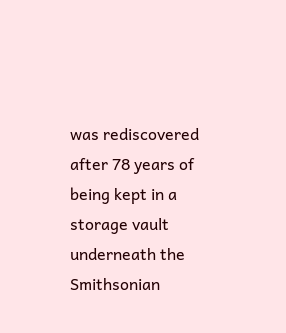was rediscovered after 78 years of being kept in a storage vault underneath the Smithsonian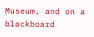Museum, and on a blackboard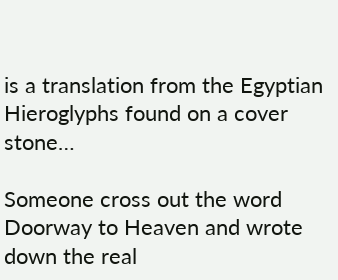is a translation from the Egyptian Hieroglyphs found on a cover stone…

Someone cross out the word Doorway to Heaven and wrote down the real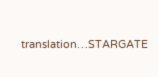translation…STARGATE